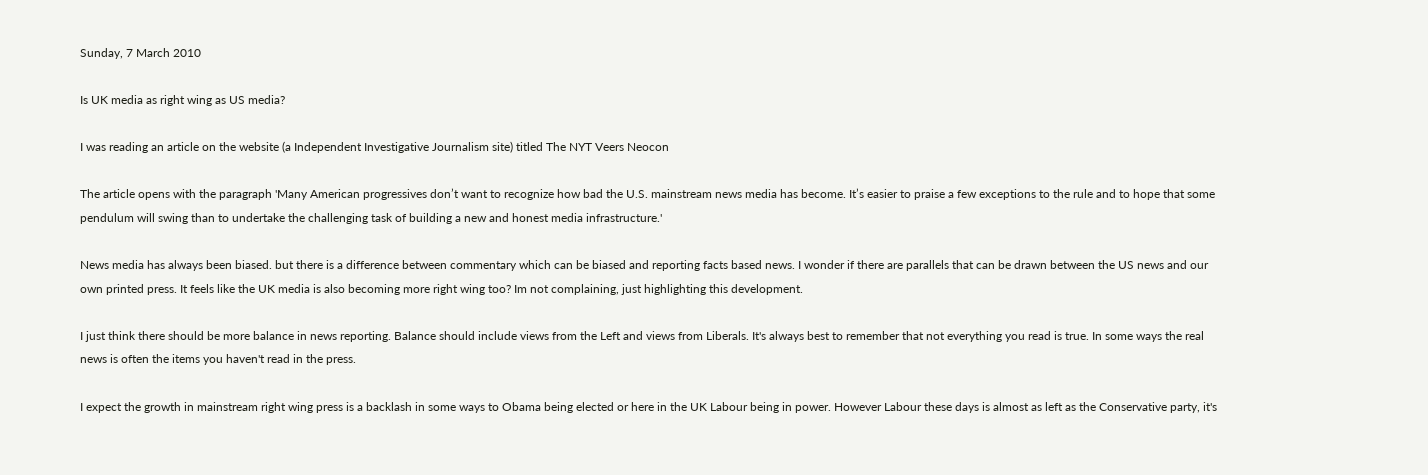Sunday, 7 March 2010

Is UK media as right wing as US media?

I was reading an article on the website (a Independent Investigative Journalism site) titled The NYT Veers Neocon

The article opens with the paragraph 'Many American progressives don’t want to recognize how bad the U.S. mainstream news media has become. It’s easier to praise a few exceptions to the rule and to hope that some pendulum will swing than to undertake the challenging task of building a new and honest media infrastructure.'

News media has always been biased. but there is a difference between commentary which can be biased and reporting facts based news. I wonder if there are parallels that can be drawn between the US news and our own printed press. It feels like the UK media is also becoming more right wing too? Im not complaining, just highlighting this development.

I just think there should be more balance in news reporting. Balance should include views from the Left and views from Liberals. It's always best to remember that not everything you read is true. In some ways the real news is often the items you haven't read in the press.

I expect the growth in mainstream right wing press is a backlash in some ways to Obama being elected or here in the UK Labour being in power. However Labour these days is almost as left as the Conservative party, it's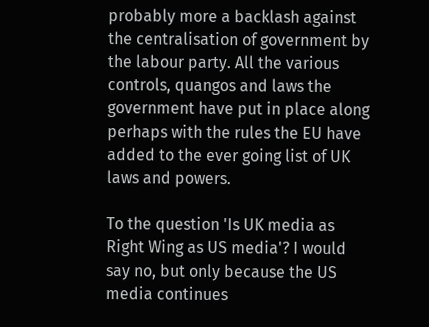probably more a backlash against the centralisation of government by the labour party. All the various controls, quangos and laws the government have put in place along perhaps with the rules the EU have added to the ever going list of UK laws and powers.

To the question 'Is UK media as Right Wing as US media'? I would say no, but only because the US media continues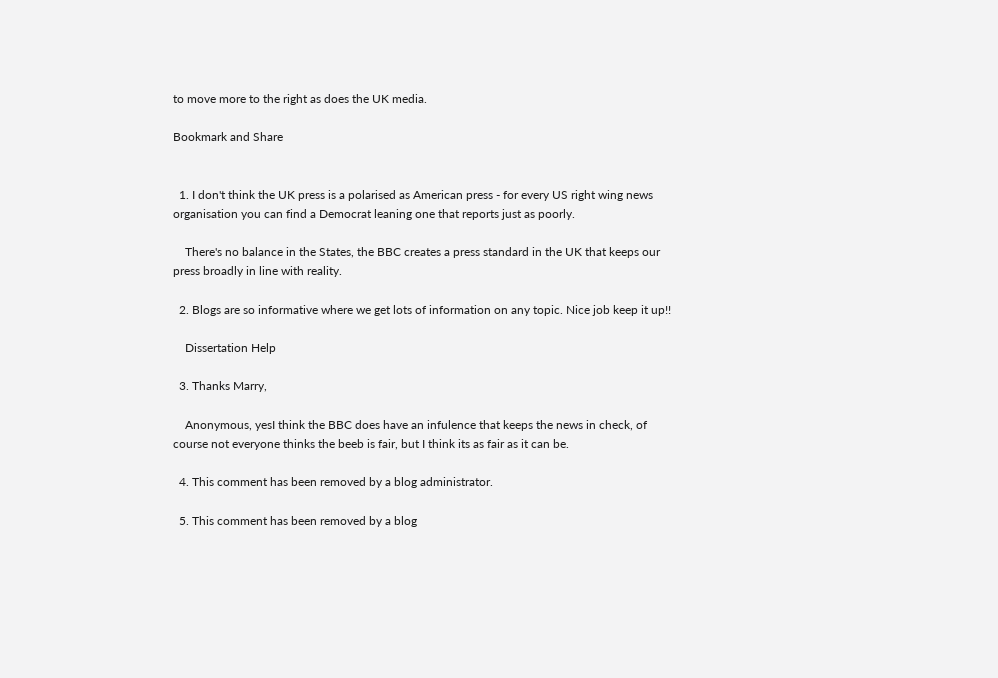to move more to the right as does the UK media.

Bookmark and Share


  1. I don't think the UK press is a polarised as American press - for every US right wing news organisation you can find a Democrat leaning one that reports just as poorly.

    There's no balance in the States, the BBC creates a press standard in the UK that keeps our press broadly in line with reality.

  2. Blogs are so informative where we get lots of information on any topic. Nice job keep it up!!

    Dissertation Help

  3. Thanks Marry,

    Anonymous, yesI think the BBC does have an infulence that keeps the news in check, of course not everyone thinks the beeb is fair, but I think its as fair as it can be.

  4. This comment has been removed by a blog administrator.

  5. This comment has been removed by a blog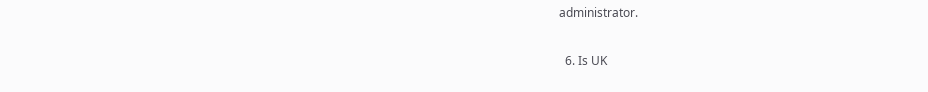administrator.

  6. Is UK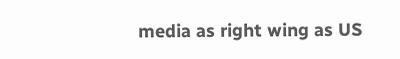media as right wing as US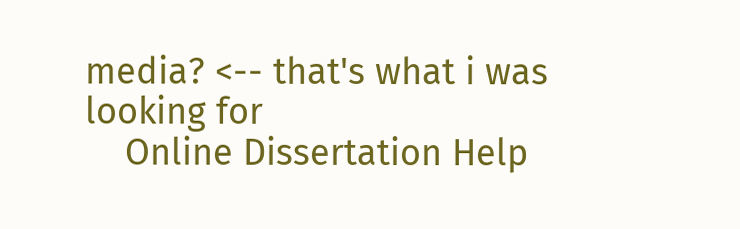media? <-- that's what i was looking for
    Online Dissertation Help